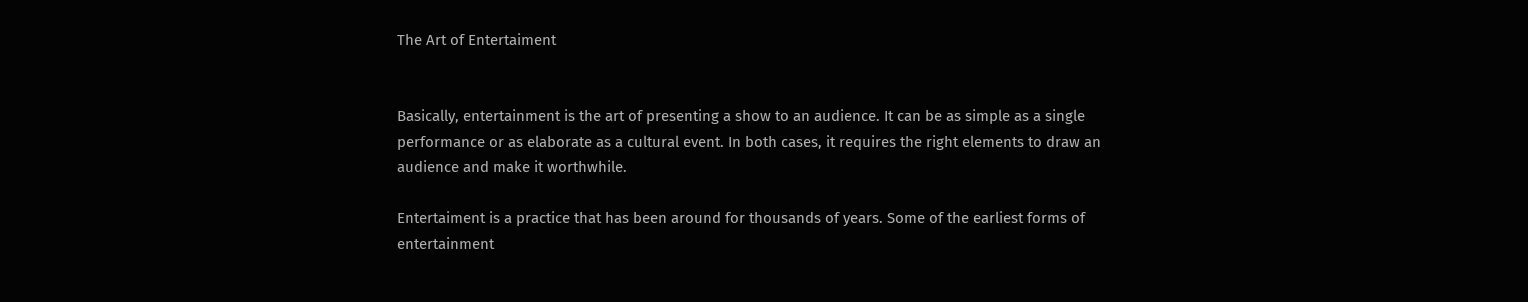The Art of Entertaiment


Basically, entertainment is the art of presenting a show to an audience. It can be as simple as a single performance or as elaborate as a cultural event. In both cases, it requires the right elements to draw an audience and make it worthwhile.

Entertaiment is a practice that has been around for thousands of years. Some of the earliest forms of entertainment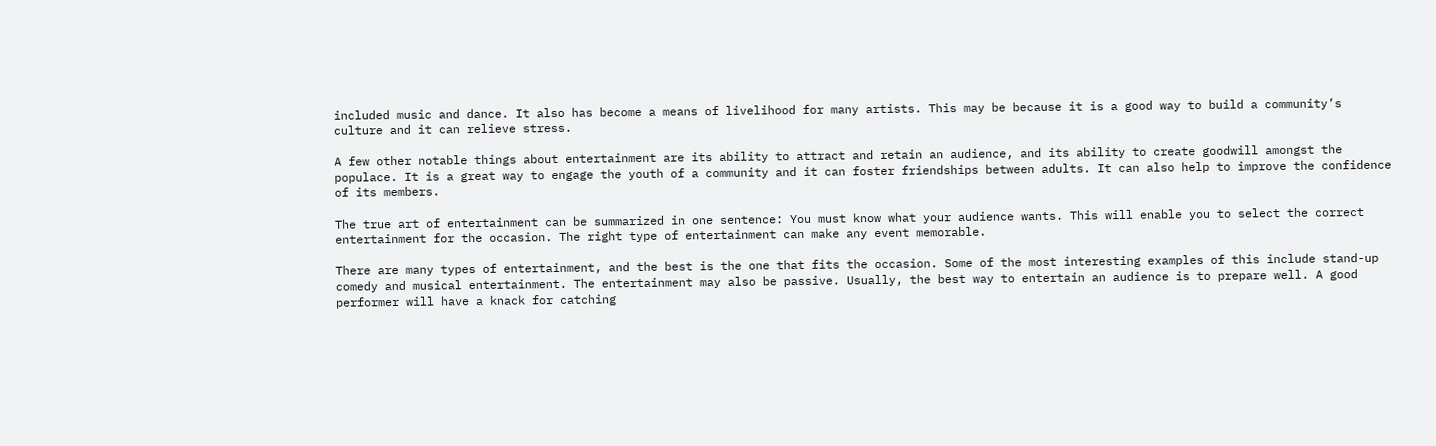included music and dance. It also has become a means of livelihood for many artists. This may be because it is a good way to build a community’s culture and it can relieve stress.

A few other notable things about entertainment are its ability to attract and retain an audience, and its ability to create goodwill amongst the populace. It is a great way to engage the youth of a community and it can foster friendships between adults. It can also help to improve the confidence of its members.

The true art of entertainment can be summarized in one sentence: You must know what your audience wants. This will enable you to select the correct entertainment for the occasion. The right type of entertainment can make any event memorable.

There are many types of entertainment, and the best is the one that fits the occasion. Some of the most interesting examples of this include stand-up comedy and musical entertainment. The entertainment may also be passive. Usually, the best way to entertain an audience is to prepare well. A good performer will have a knack for catching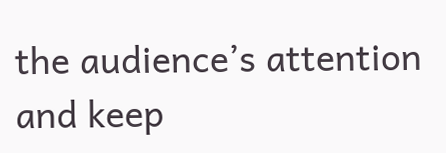the audience’s attention and keep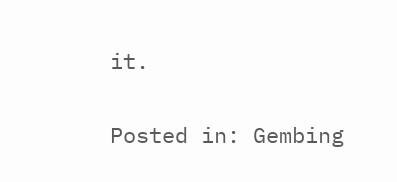it.

Posted in: Gembing